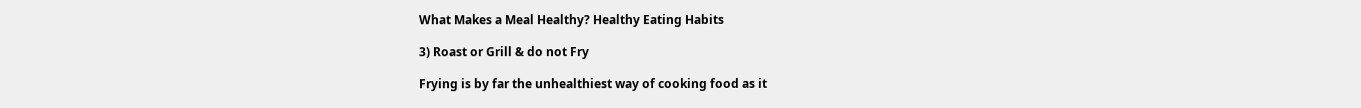What Makes a Meal Healthy? Healthy Eating Habits

3) Roast or Grill & do not Fry

Frying is by far the unhealthiest way of cooking food as it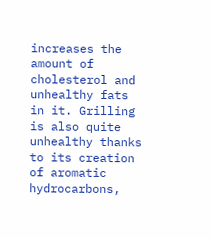increases the amount of cholesterol and unhealthy fats in it. Grilling is also quite unhealthy thanks to its creation of aromatic hydrocarbons,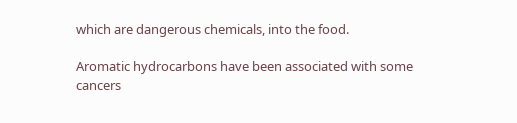which are dangerous chemicals, into the food.

Aromatic hydrocarbons have been associated with some cancers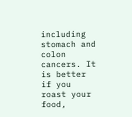including stomach and colon cancers. It is better if you roast your food,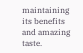maintaining its benefits and amazing taste.